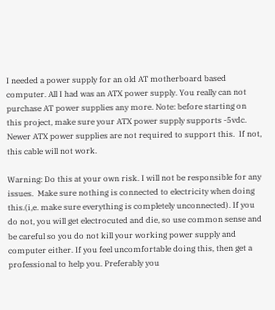I needed a power supply for an old AT motherboard based computer. All I had was an ATX power supply. You really can not purchase AT power supplies any more. Note: before starting on this project, make sure your ATX power supply supports -5vdc. Newer ATX power supplies are not required to support this.  If not, this cable will not work.

Warning: Do this at your own risk. I will not be responsible for any issues.  Make sure nothing is connected to electricity when doing this.(i,e. make sure everything is completely unconnected). If you do not, you will get electrocuted and die, so use common sense and be careful so you do not kill your working power supply and computer either. If you feel uncomfortable doing this, then get a professional to help you. Preferably you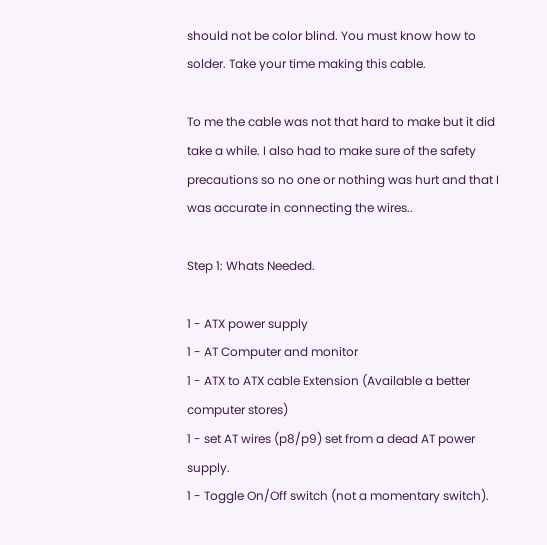should not be color blind. You must know how to solder. Take your time making this cable.

To me the cable was not that hard to make but it did take a while. I also had to make sure of the safety precautions so no one or nothing was hurt and that I was accurate in connecting the wires..

Step 1: Whats Needed.

1 - ATX power supply
1 - AT Computer and monitor
1 - ATX to ATX cable Extension (Available a better computer stores)
1 - set AT wires (p8/p9) set from a dead AT power supply.
1 - Toggle On/Off switch (not a momentary switch).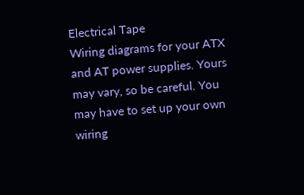Electrical Tape
Wiring diagrams for your ATX and AT power supplies. Yours may vary, so be careful. You may have to set up your own wiring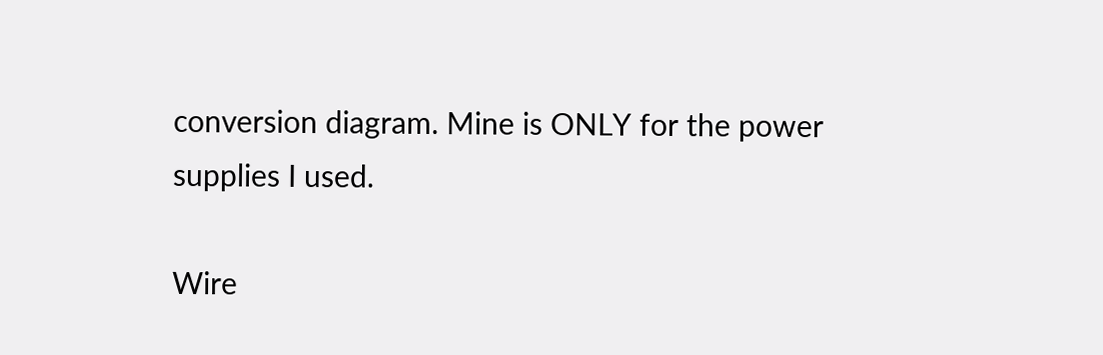conversion diagram. Mine is ONLY for the power supplies I used.

Wire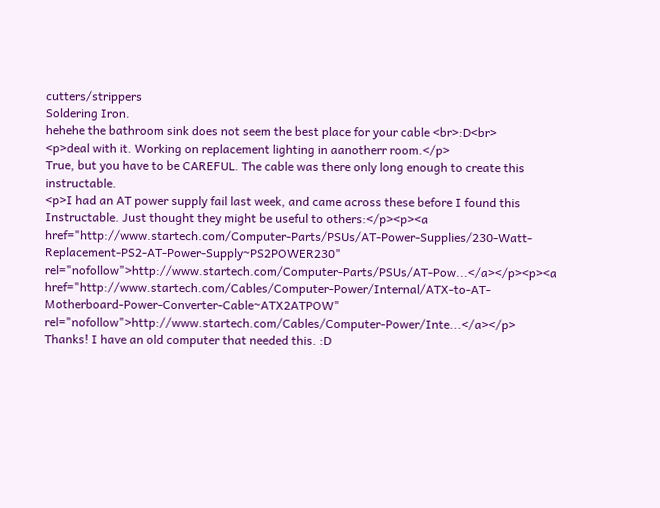cutters/strippers
Soldering Iron.
hehehe the bathroom sink does not seem the best place for your cable <br>:D<br>
<p>deal with it. Working on replacement lighting in aanotherr room.</p>
True, but you have to be CAREFUL. The cable was there only long enough to create this instructable.
<p>I had an AT power supply fail last week, and came across these before I found this Instructable. Just thought they might be useful to others:</p><p><a href="http://www.startech.com/Computer-Parts/PSUs/AT-Power-Supplies/230-Watt-Replacement-PS2-AT-Power-Supply~PS2POWER230" rel="nofollow">http://www.startech.com/Computer-Parts/PSUs/AT-Pow...</a></p><p><a href="http://www.startech.com/Cables/Computer-Power/Internal/ATX-to-AT-Motherboard-Power-Converter-Cable~ATX2ATPOW" rel="nofollow">http://www.startech.com/Cables/Computer-Power/Inte...</a></p>
Thanks! I have an old computer that needed this. :D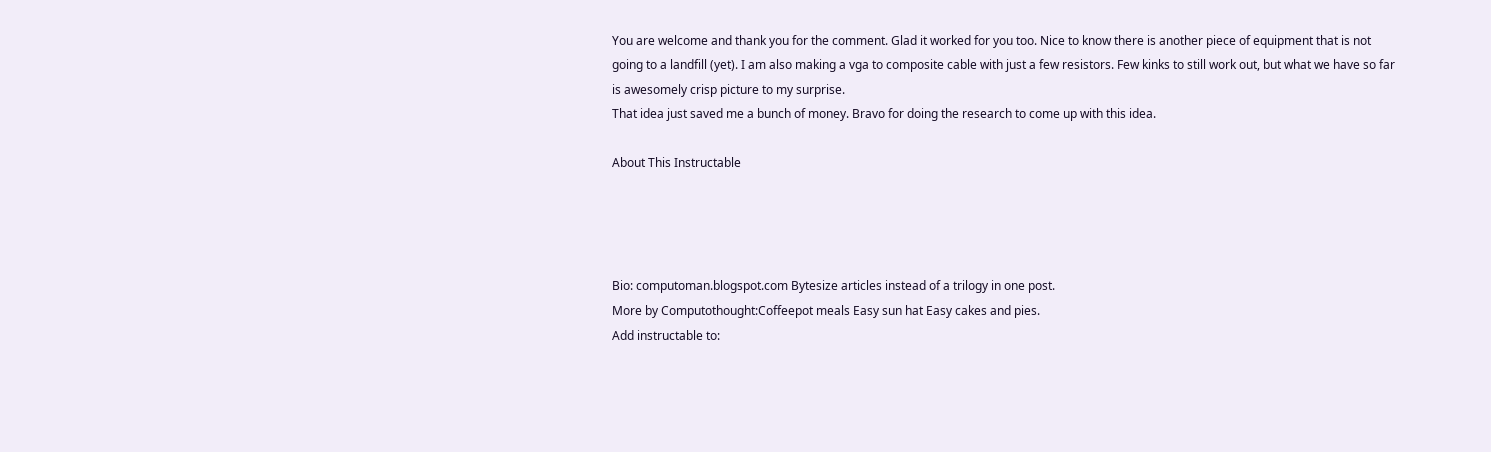You are welcome and thank you for the comment. Glad it worked for you too. Nice to know there is another piece of equipment that is not going to a landfill (yet). I am also making a vga to composite cable with just a few resistors. Few kinks to still work out, but what we have so far is awesomely crisp picture to my surprise.
That idea just saved me a bunch of money. Bravo for doing the research to come up with this idea.

About This Instructable




Bio: computoman.blogspot.com Bytesize articles instead of a trilogy in one post.
More by Computothought:Coffeepot meals Easy sun hat Easy cakes and pies.
Add instructable to: